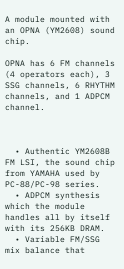A module mounted with an OPNA (YM2608) sound chip.

OPNA has 6 FM channels (4 operators each), 3 SSG channels, 6 RHYTHM channels, and 1 ADPCM channel.



  • Authentic YM2608B FM LSI, the sound chip from YAMAHA used by PC-88/PC-98 series.
  • ADPCM synthesis which the module handles all by itself with its 256KB DRAM.
  • Variable FM/SSG mix balance that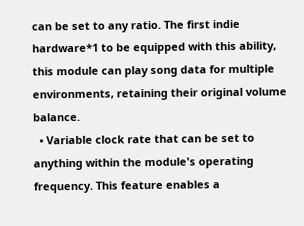can be set to any ratio. The first indie hardware*1 to be equipped with this ability, this module can play song data for multiple environments, retaining their original volume balance.
  • Variable clock rate that can be set to anything within the module's operating frequency. This feature enables a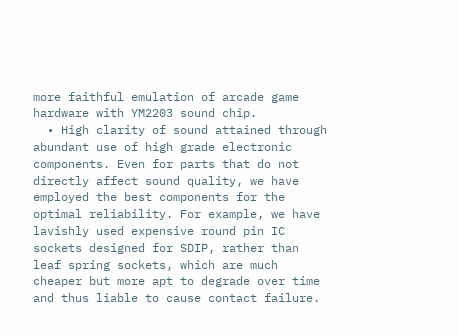more faithful emulation of arcade game hardware with YM2203 sound chip.
  • High clarity of sound attained through abundant use of high grade electronic components. Even for parts that do not directly affect sound quality, we have employed the best components for the optimal reliability. For example, we have lavishly used expensive round pin IC sockets designed for SDIP, rather than leaf spring sockets, which are much cheaper but more apt to degrade over time and thus liable to cause contact failure.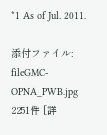*1 As of Jul. 2011.

添付ファイル: fileGMC-OPNA_PWB.jpg 2251件 [詳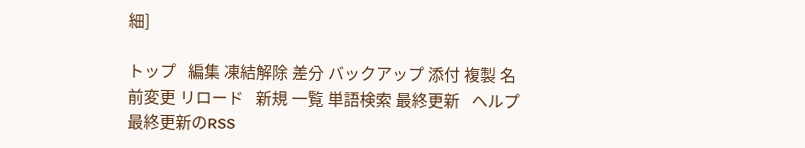細]

トップ   編集 凍結解除 差分 バックアップ 添付 複製 名前変更 リロード   新規 一覧 単語検索 最終更新   ヘルプ   最終更新のRSS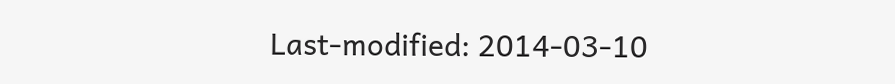Last-modified: 2014-03-10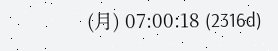(月) 07:00:18 (2316d)